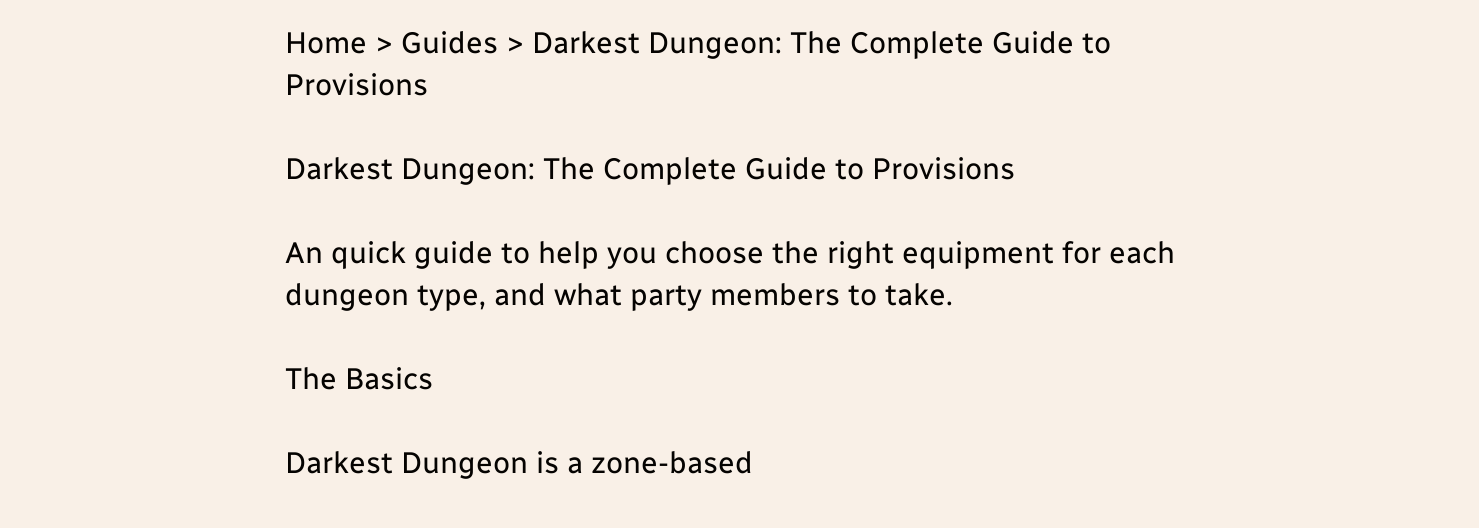Home > Guides > Darkest Dungeon: The Complete Guide to Provisions

Darkest Dungeon: The Complete Guide to Provisions

An quick guide to help you choose the right equipment for each dungeon type, and what party members to take.

The Basics

Darkest Dungeon is a zone-based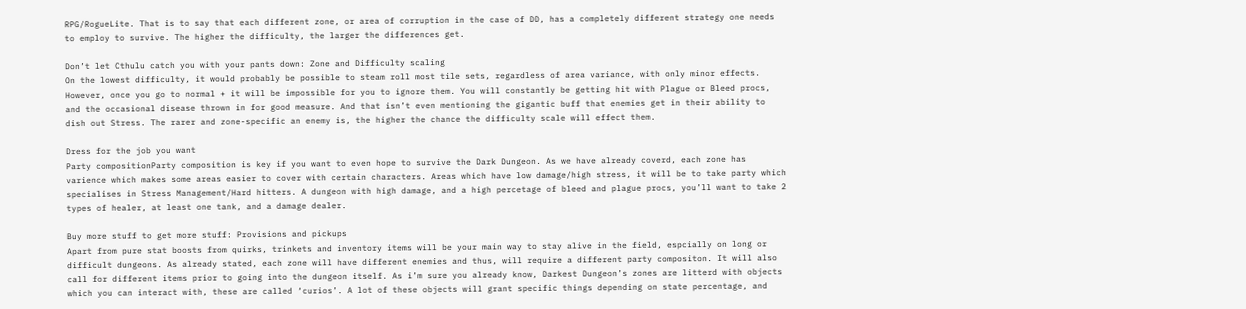RPG/RogueLite. That is to say that each different zone, or area of corruption in the case of DD, has a completely different strategy one needs to employ to survive. The higher the difficulty, the larger the differences get.

Don’t let Cthulu catch you with your pants down: Zone and Difficulty scaling
On the lowest difficulty, it would probably be possible to steam roll most tile sets, regardless of area variance, with only minor effects. However, once you go to normal + it will be impossible for you to ignore them. You will constantly be getting hit with Plague or Bleed procs, and the occasional disease thrown in for good measure. And that isn’t even mentioning the gigantic buff that enemies get in their ability to dish out Stress. The rarer and zone-specific an enemy is, the higher the chance the difficulty scale will effect them.

Dress for the job you want
Party compositionParty composition is key if you want to even hope to survive the Dark Dungeon. As we have already coverd, each zone has varience which makes some areas easier to cover with certain characters. Areas which have low damage/high stress, it will be to take party which specialises in Stress Management/Hard hitters. A dungeon with high damage, and a high percetage of bleed and plague procs, you’ll want to take 2 types of healer, at least one tank, and a damage dealer.

Buy more stuff to get more stuff: Provisions and pickups
Apart from pure stat boosts from quirks, trinkets and inventory items will be your main way to stay alive in the field, espcially on long or difficult dungeons. As already stated, each zone will have different enemies and thus, will require a different party compositon. It will also call for different items prior to going into the dungeon itself. As i’m sure you already know, Darkest Dungeon’s zones are litterd with objects which you can interact with, these are called ‘curios’. A lot of these objects will grant specific things depending on state percentage, and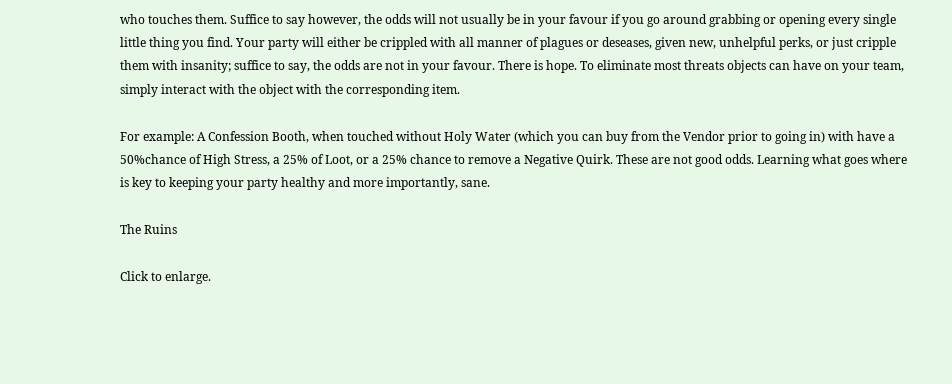who touches them. Suffice to say however, the odds will not usually be in your favour if you go around grabbing or opening every single little thing you find. Your party will either be crippled with all manner of plagues or deseases, given new, unhelpful perks, or just cripple them with insanity; suffice to say, the odds are not in your favour. There is hope. To eliminate most threats objects can have on your team, simply interact with the object with the corresponding item.

For example: A Confession Booth, when touched without Holy Water (which you can buy from the Vendor prior to going in) with have a 50%chance of High Stress, a 25% of Loot, or a 25% chance to remove a Negative Quirk. These are not good odds. Learning what goes where is key to keeping your party healthy and more importantly, sane.

The Ruins

Click to enlarge.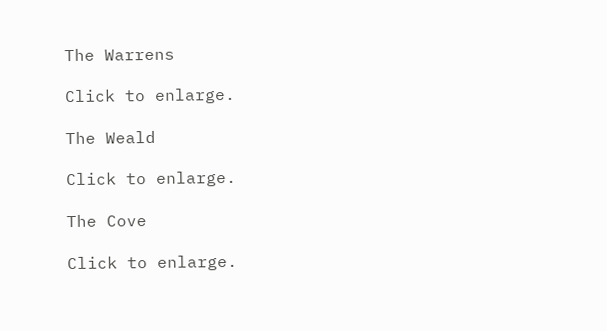The Warrens

Click to enlarge.

The Weald

Click to enlarge.

The Cove

Click to enlarge.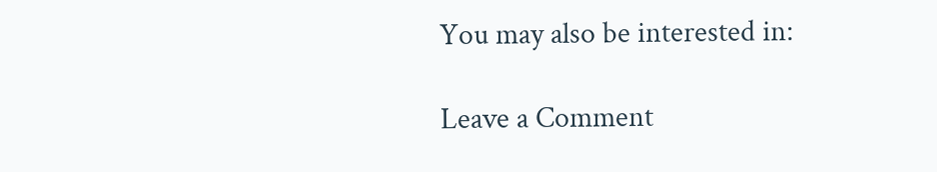You may also be interested in:

Leave a Comment